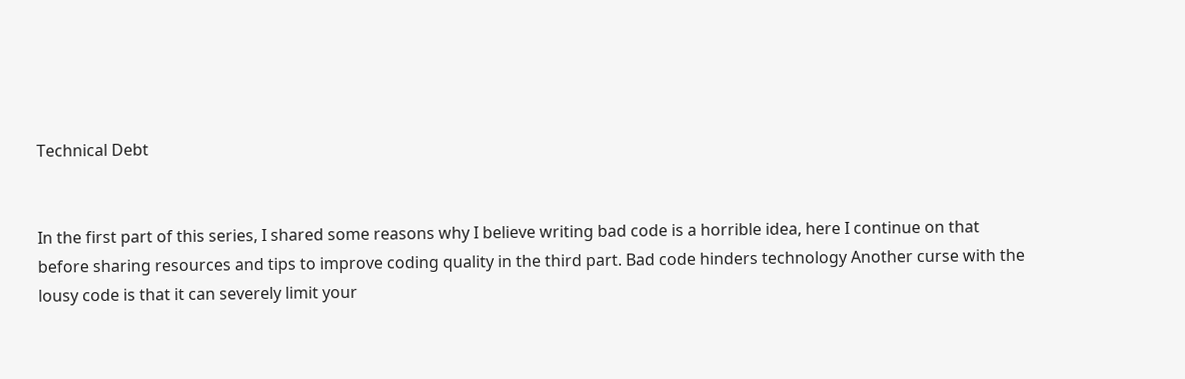Technical Debt


In the first part of this series, I shared some reasons why I believe writing bad code is a horrible idea, here I continue on that before sharing resources and tips to improve coding quality in the third part. Bad code hinders technology Another curse with the lousy code is that it can severely limit your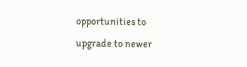opportunities to upgrade to newer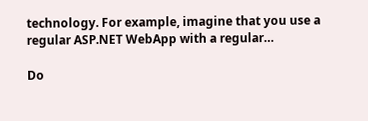technology. For example, imagine that you use a regular ASP.NET WebApp with a regular…

Do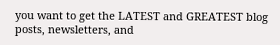you want to get the LATEST and GREATEST blog posts, newsletters, and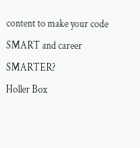content to make your code SMART and career SMARTER?
Holler Box